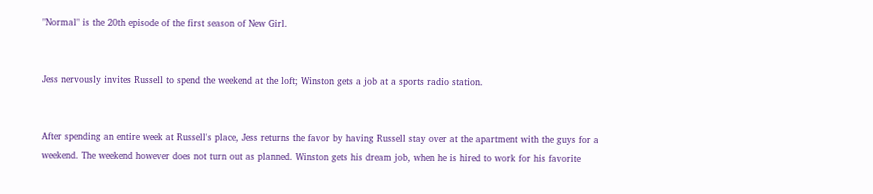"Normal" is the 20th episode of the first season of New Girl.


Jess nervously invites Russell to spend the weekend at the loft; Winston gets a job at a sports radio station.


After spending an entire week at Russell's place, Jess returns the favor by having Russell stay over at the apartment with the guys for a weekend. The weekend however does not turn out as planned. Winston gets his dream job, when he is hired to work for his favorite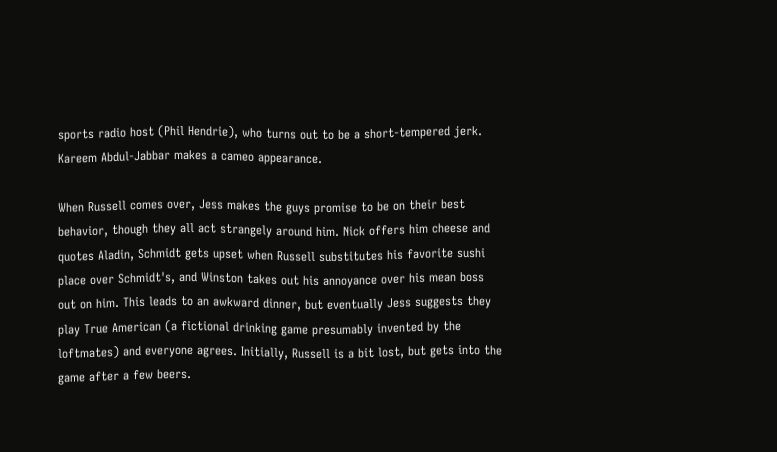sports radio host (Phil Hendrie), who turns out to be a short-tempered jerk. Kareem Abdul-Jabbar makes a cameo appearance.

When Russell comes over, Jess makes the guys promise to be on their best behavior, though they all act strangely around him. Nick offers him cheese and quotes Aladin, Schmidt gets upset when Russell substitutes his favorite sushi place over Schmidt's, and Winston takes out his annoyance over his mean boss out on him. This leads to an awkward dinner, but eventually Jess suggests they play True American (a fictional drinking game presumably invented by the loftmates) and everyone agrees. Initially, Russell is a bit lost, but gets into the game after a few beers.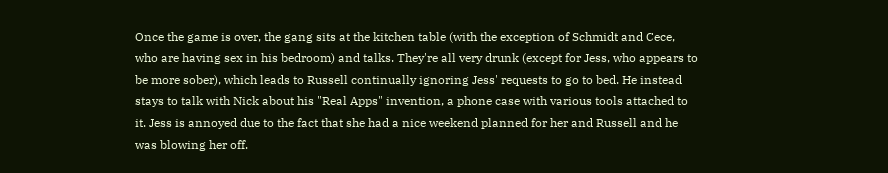Once the game is over, the gang sits at the kitchen table (with the exception of Schmidt and Cece, who are having sex in his bedroom) and talks. They're all very drunk (except for Jess, who appears to be more sober), which leads to Russell continually ignoring Jess' requests to go to bed. He instead stays to talk with Nick about his "Real Apps" invention, a phone case with various tools attached to it. Jess is annoyed due to the fact that she had a nice weekend planned for her and Russell and he was blowing her off.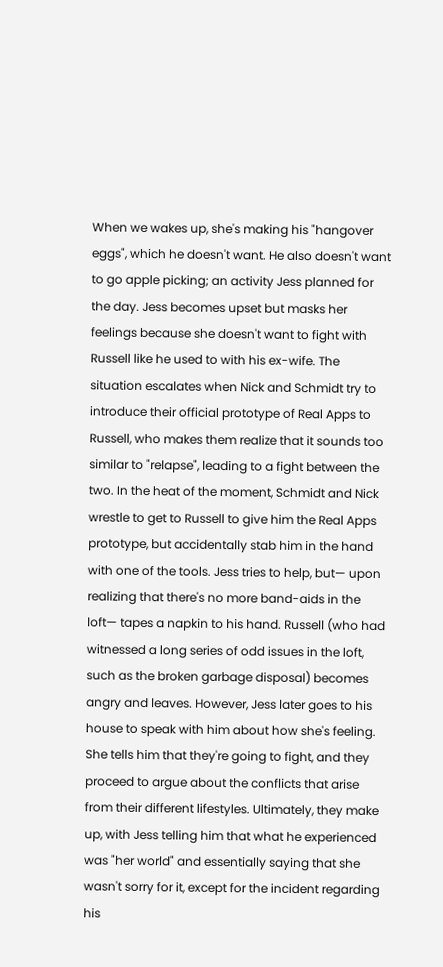When we wakes up, she's making his "hangover eggs", which he doesn't want. He also doesn't want to go apple picking; an activity Jess planned for the day. Jess becomes upset but masks her feelings because she doesn't want to fight with Russell like he used to with his ex-wife. The situation escalates when Nick and Schmidt try to introduce their official prototype of Real Apps to Russell, who makes them realize that it sounds too similar to "relapse", leading to a fight between the two. In the heat of the moment, Schmidt and Nick wrestle to get to Russell to give him the Real Apps prototype, but accidentally stab him in the hand with one of the tools. Jess tries to help, but— upon realizing that there's no more band-aids in the loft— tapes a napkin to his hand. Russell (who had witnessed a long series of odd issues in the loft, such as the broken garbage disposal) becomes angry and leaves. However, Jess later goes to his house to speak with him about how she's feeling. She tells him that they're going to fight, and they proceed to argue about the conflicts that arise from their different lifestyles. Ultimately, they make up, with Jess telling him that what he experienced was "her world" and essentially saying that she wasn't sorry for it, except for the incident regarding his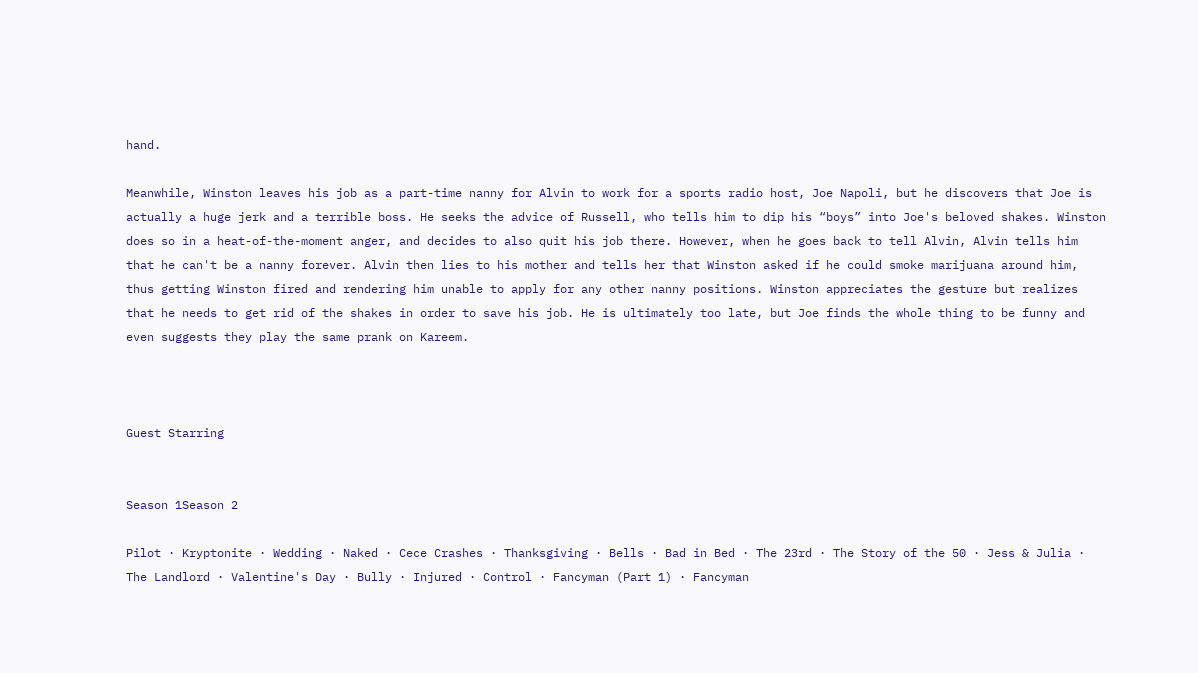hand.

Meanwhile, Winston leaves his job as a part-time nanny for Alvin to work for a sports radio host, Joe Napoli, but he discovers that Joe is actually a huge jerk and a terrible boss. He seeks the advice of Russell, who tells him to dip his “boys” into Joe's beloved shakes. Winston does so in a heat-of-the-moment anger, and decides to also quit his job there. However, when he goes back to tell Alvin, Alvin tells him that he can't be a nanny forever. Alvin then lies to his mother and tells her that Winston asked if he could smoke marijuana around him, thus getting Winston fired and rendering him unable to apply for any other nanny positions. Winston appreciates the gesture but realizes that he needs to get rid of the shakes in order to save his job. He is ultimately too late, but Joe finds the whole thing to be funny and even suggests they play the same prank on Kareem.



Guest Starring


Season 1Season 2

Pilot · Kryptonite · Wedding · Naked · Cece Crashes · Thanksgiving · Bells · Bad in Bed · The 23rd · The Story of the 50 · Jess & Julia · The Landlord · Valentine's Day · Bully · Injured · Control · Fancyman (Part 1) · Fancyman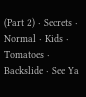(Part 2) · Secrets · Normal · Kids · Tomatoes · Backslide · See Ya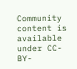Community content is available under CC-BY-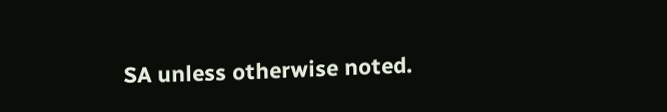SA unless otherwise noted.